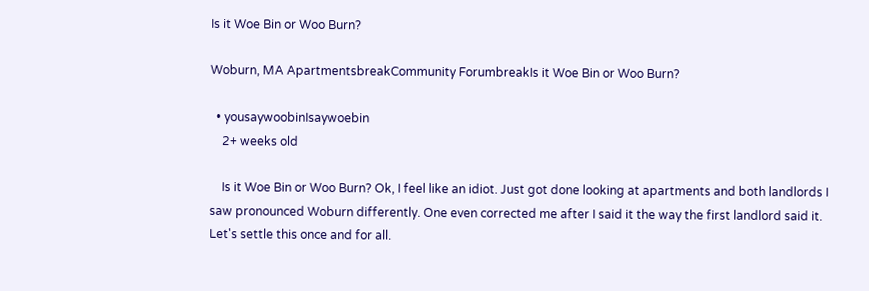Is it Woe Bin or Woo Burn?

Woburn, MA ApartmentsbreakCommunity ForumbreakIs it Woe Bin or Woo Burn?

  • yousaywoobinIsaywoebin
    2+ weeks old

    Is it Woe Bin or Woo Burn? Ok, I feel like an idiot. Just got done looking at apartments and both landlords I saw pronounced Woburn differently. One even corrected me after I said it the way the first landlord said it. Let's settle this once and for all.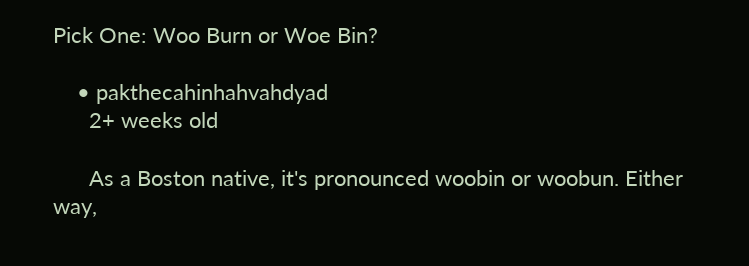Pick One: Woo Burn or Woe Bin?

    • pakthecahinhahvahdyad
      2+ weeks old

      As a Boston native, it's pronounced woobin or woobun. Either way,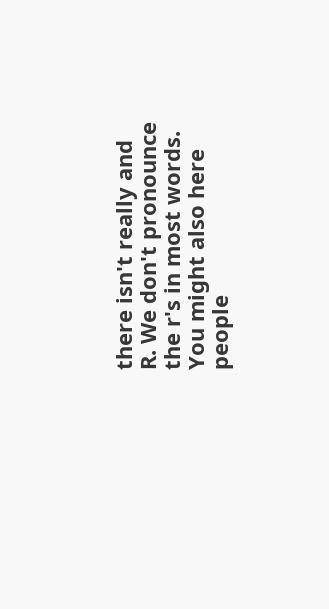there isn't really and R. We don't pronounce the r's in most words. You might also here people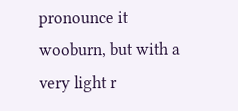pronounce it wooburn, but with a very light r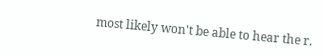most likely won't be able to hear the r.